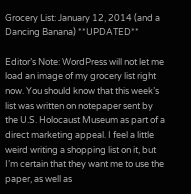Grocery List: January 12, 2014 (and a Dancing Banana) **UPDATED**

Editor’s Note: WordPress will not let me load an image of my grocery list right now. You should know that this week’s list was written on notepaper sent by the U.S. Holocaust Museum as part of a direct marketing appeal. I feel a little weird writing a shopping list on it, but I’m certain that they want me to use the paper, as well as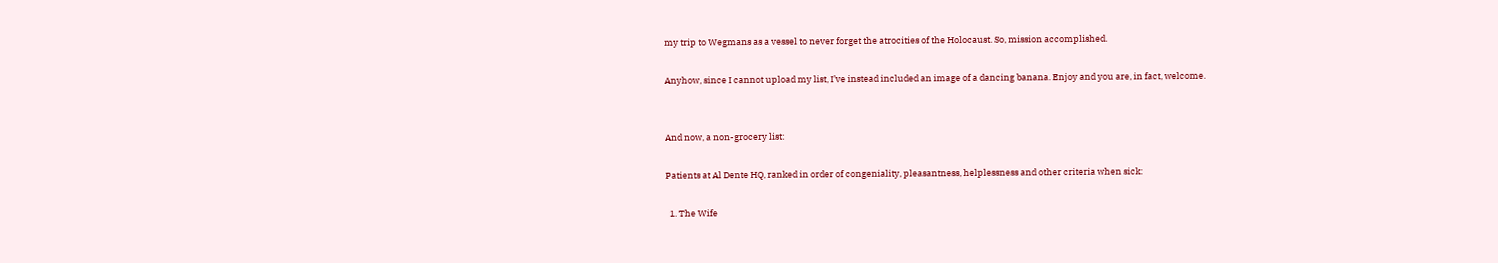my trip to Wegmans as a vessel to never forget the atrocities of the Holocaust. So, mission accomplished.

Anyhow, since I cannot upload my list, I’ve instead included an image of a dancing banana. Enjoy and you are, in fact, welcome.


And now, a non-grocery list:

Patients at Al Dente HQ, ranked in order of congeniality, pleasantness, helplessness and other criteria when sick:

  1. The Wife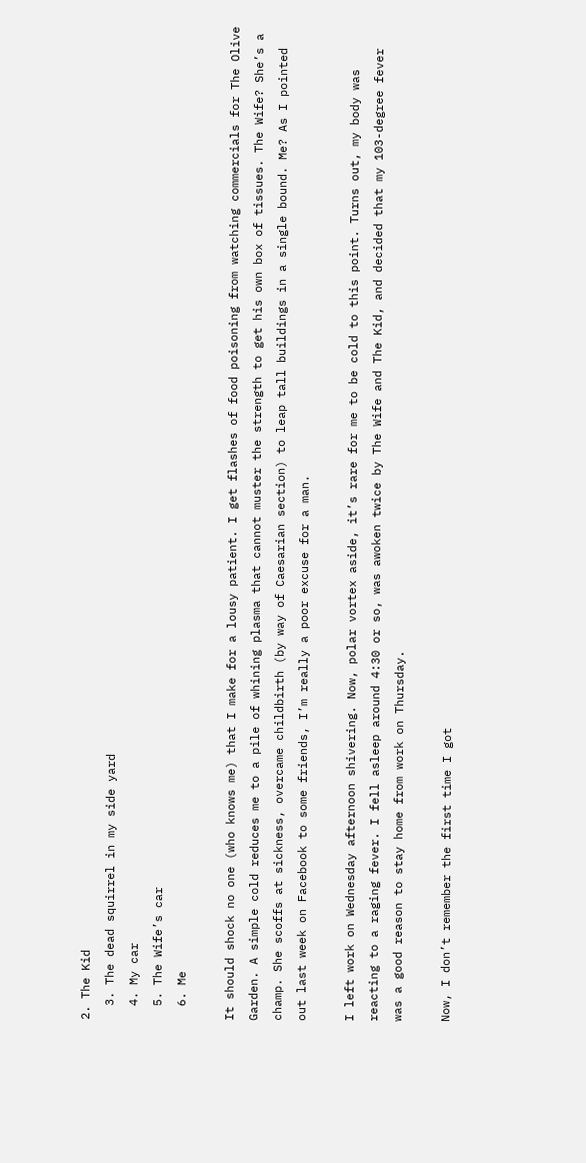2. The Kid
  3. The dead squirrel in my side yard
  4. My car
  5. The Wife’s car
  6. Me

It should shock no one (who knows me) that I make for a lousy patient. I get flashes of food poisoning from watching commercials for The Olive Garden. A simple cold reduces me to a pile of whining plasma that cannot muster the strength to get his own box of tissues. The Wife? She’s a champ. She scoffs at sickness, overcame childbirth (by way of Caesarian section) to leap tall buildings in a single bound. Me? As I pointed out last week on Facebook to some friends, I’m really a poor excuse for a man.

I left work on Wednesday afternoon shivering. Now, polar vortex aside, it’s rare for me to be cold to this point. Turns out, my body was reacting to a raging fever. I fell asleep around 4:30 or so, was awoken twice by The Wife and The Kid, and decided that my 103-degree fever was a good reason to stay home from work on Thursday.

Now, I don’t remember the first time I got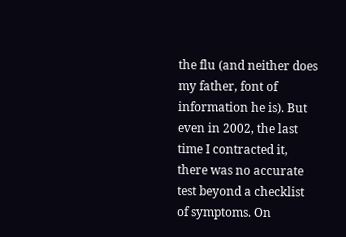the flu (and neither does my father, font of information he is). But even in 2002, the last time I contracted it, there was no accurate test beyond a checklist of symptoms. On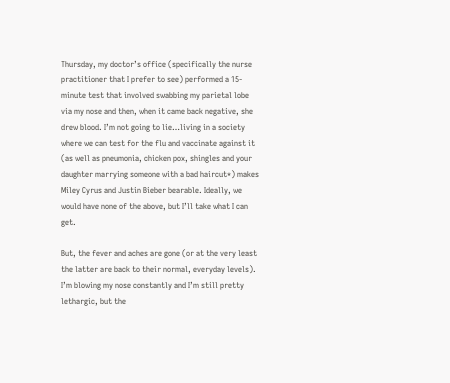Thursday, my doctor’s office (specifically the nurse practitioner that I prefer to see) performed a 15-minute test that involved swabbing my parietal lobe via my nose and then, when it came back negative, she drew blood. I’m not going to lie…living in a society where we can test for the flu and vaccinate against it (as well as pneumonia, chicken pox, shingles and your daughter marrying someone with a bad haircut*) makes Miley Cyrus and Justin Bieber bearable. Ideally, we would have none of the above, but I’ll take what I can get.

But, the fever and aches are gone (or at the very least the latter are back to their normal, everyday levels). I’m blowing my nose constantly and I’m still pretty lethargic, but the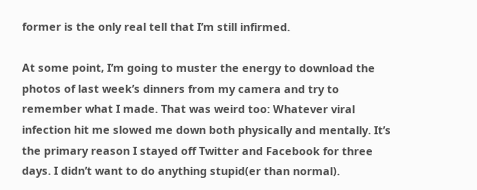former is the only real tell that I’m still infirmed.

At some point, I’m going to muster the energy to download the photos of last week’s dinners from my camera and try to remember what I made. That was weird too: Whatever viral infection hit me slowed me down both physically and mentally. It’s the primary reason I stayed off Twitter and Facebook for three days. I didn’t want to do anything stupid(er than normal).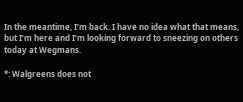In the meantime, I’m back. I have no idea what that means, but I’m here and I’m looking forward to sneezing on others today at Wegmans.

*: Walgreens does not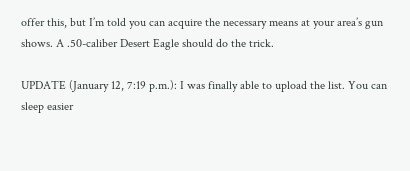offer this, but I’m told you can acquire the necessary means at your area’s gun shows. A .50-caliber Desert Eagle should do the trick.

UPDATE (January 12, 7:19 p.m.): I was finally able to upload the list. You can sleep easier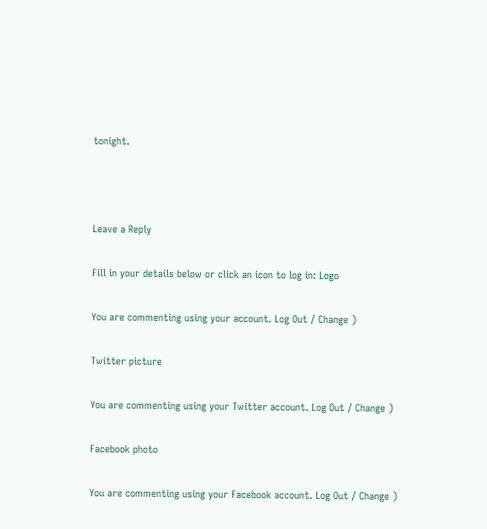tonight.



Leave a Reply

Fill in your details below or click an icon to log in: Logo

You are commenting using your account. Log Out / Change )

Twitter picture

You are commenting using your Twitter account. Log Out / Change )

Facebook photo

You are commenting using your Facebook account. Log Out / Change )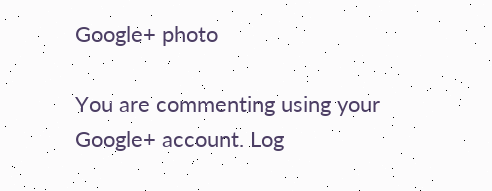Google+ photo

You are commenting using your Google+ account. Log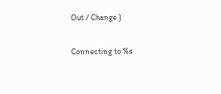Out / Change )

Connecting to %s